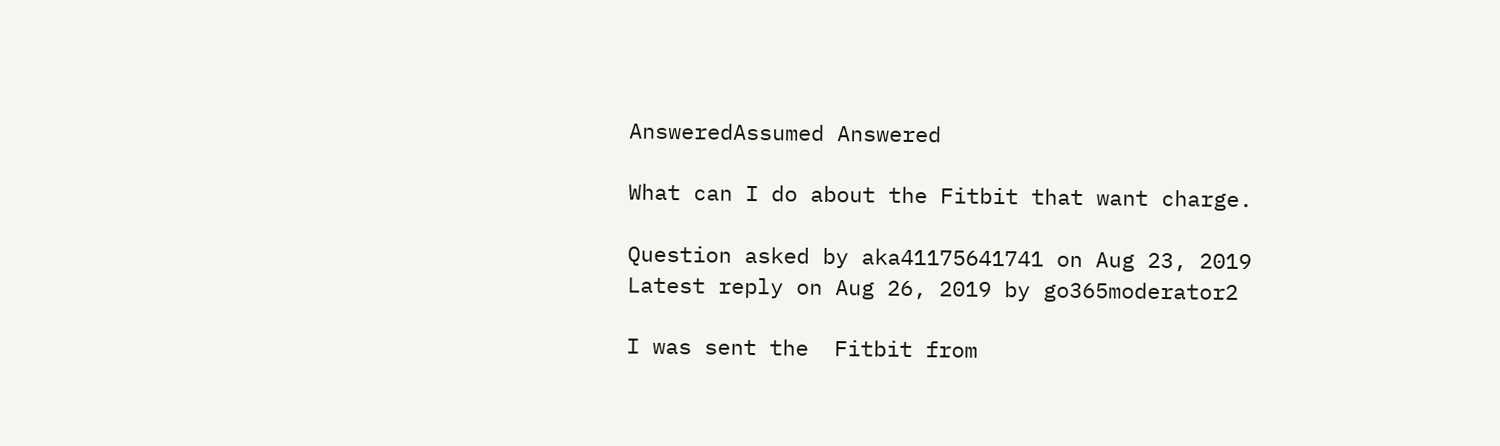AnsweredAssumed Answered

What can I do about the Fitbit that want charge.

Question asked by aka41175641741 on Aug 23, 2019
Latest reply on Aug 26, 2019 by go365moderator2

I was sent the  Fitbit from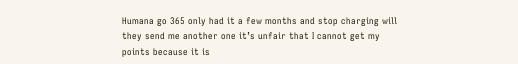Humana go 365 only had it a few months and stop charging will they send me another one it’s unfair that I cannot get my points because it is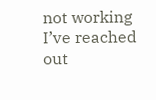not working I’ve reached out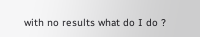with no results what do I do ?